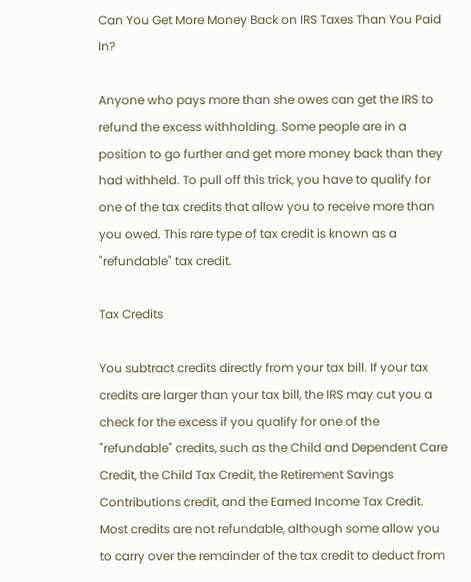Can You Get More Money Back on IRS Taxes Than You Paid In?

Anyone who pays more than she owes can get the IRS to refund the excess withholding. Some people are in a position to go further and get more money back than they had withheld. To pull off this trick, you have to qualify for one of the tax credits that allow you to receive more than you owed. This rare type of tax credit is known as a "refundable" tax credit.

Tax Credits

You subtract credits directly from your tax bill. If your tax credits are larger than your tax bill, the IRS may cut you a check for the excess if you qualify for one of the "refundable" credits, such as the Child and Dependent Care Credit, the Child Tax Credit, the Retirement Savings Contributions credit, and the Earned Income Tax Credit. Most credits are not refundable, although some allow you to carry over the remainder of the tax credit to deduct from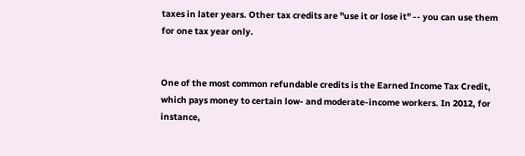taxes in later years. Other tax credits are "use it or lose it" -- you can use them for one tax year only.


One of the most common refundable credits is the Earned Income Tax Credit, which pays money to certain low- and moderate-income workers. In 2012, for instance,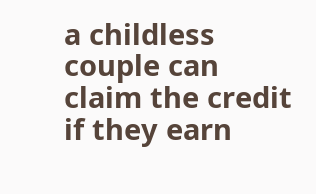a childless couple can claim the credit if they earn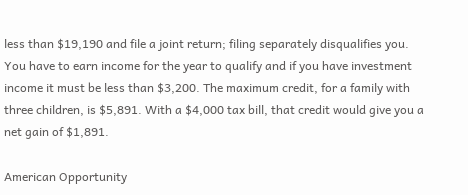less than $19,190 and file a joint return; filing separately disqualifies you. You have to earn income for the year to qualify and if you have investment income it must be less than $3,200. The maximum credit, for a family with three children, is $5,891. With a $4,000 tax bill, that credit would give you a net gain of $1,891.

American Opportunity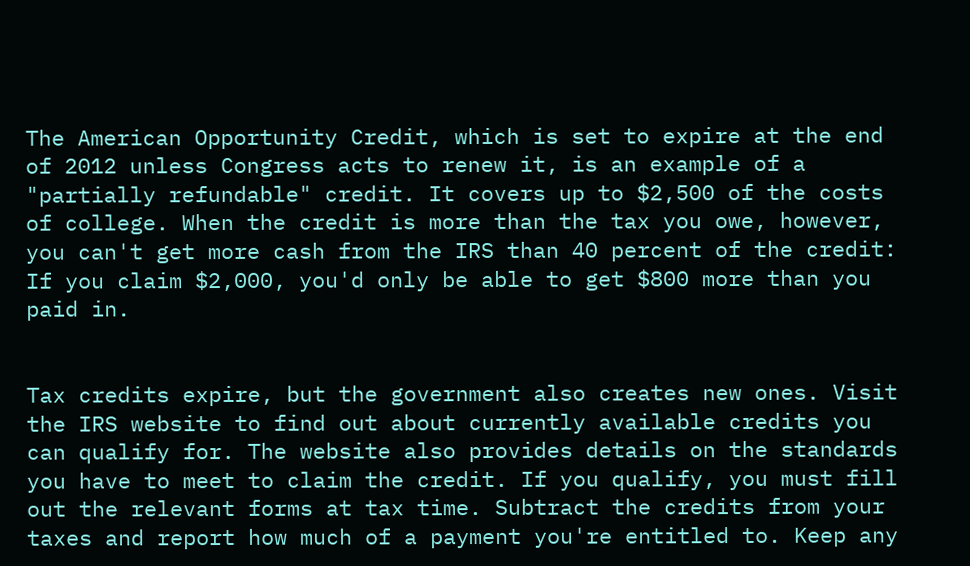The American Opportunity Credit, which is set to expire at the end of 2012 unless Congress acts to renew it, is an example of a "partially refundable" credit. It covers up to $2,500 of the costs of college. When the credit is more than the tax you owe, however, you can't get more cash from the IRS than 40 percent of the credit: If you claim $2,000, you'd only be able to get $800 more than you paid in.


Tax credits expire, but the government also creates new ones. Visit the IRS website to find out about currently available credits you can qualify for. The website also provides details on the standards you have to meet to claim the credit. If you qualify, you must fill out the relevant forms at tax time. Subtract the credits from your taxes and report how much of a payment you're entitled to. Keep any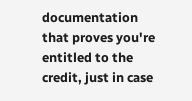documentation that proves you're entitled to the credit, just in case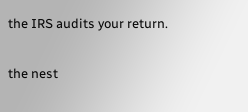the IRS audits your return.

the nest